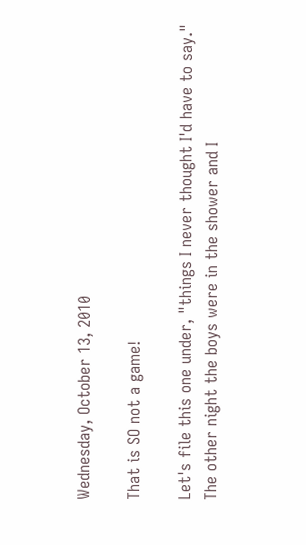Wednesday, October 13, 2010

That is SO not a game!

Let's file this one under, "things I never thought I'd have to say." The other night the boys were in the shower and I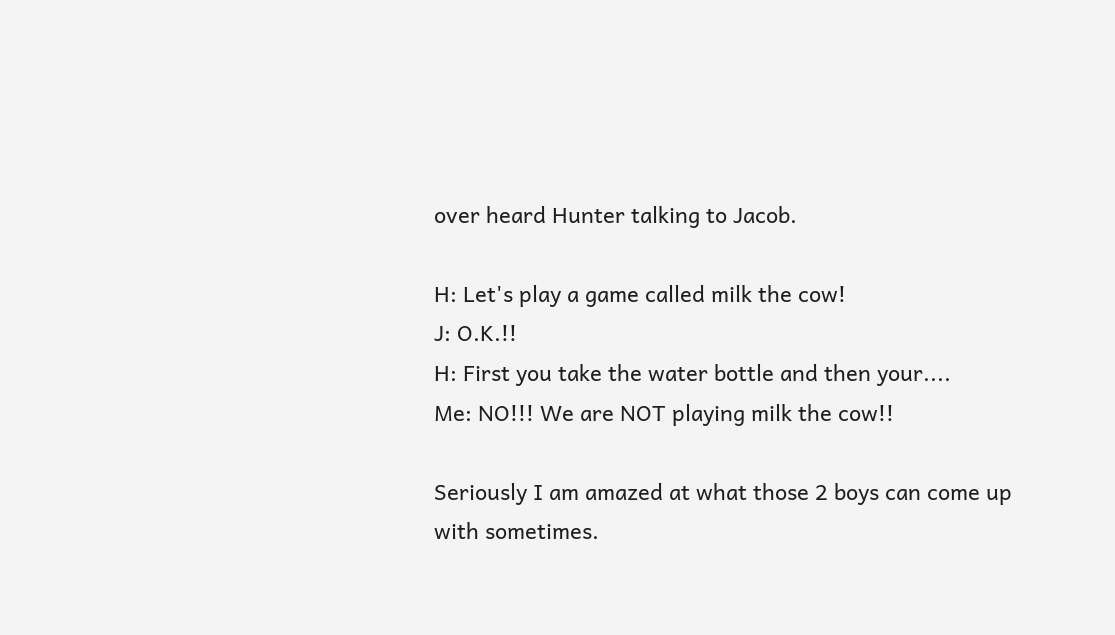over heard Hunter talking to Jacob.

H: Let's play a game called milk the cow!
J: O.K.!!
H: First you take the water bottle and then your....
Me: NO!!! We are NOT playing milk the cow!!

Seriously I am amazed at what those 2 boys can come up with sometimes.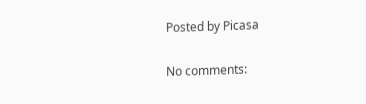Posted by Picasa

No comments: